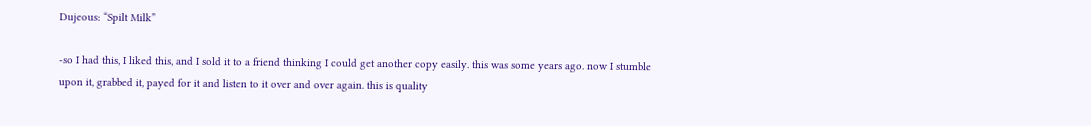Dujeous: “Spilt Milk”

-so I had this, I liked this, and I sold it to a friend thinking I could get another copy easily. this was some years ago. now I stumble upon it, grabbed it, payed for it and listen to it over and over again. this is quality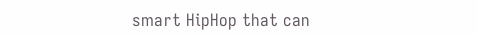smart HipHop that can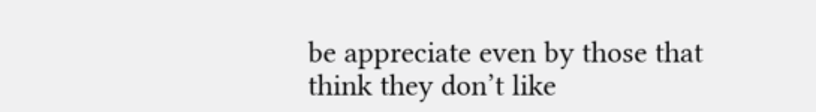be appreciate even by those that think they don’t like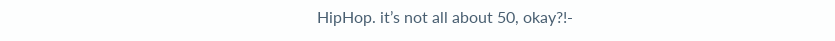HipHop. it’s not all about 50, okay?!-